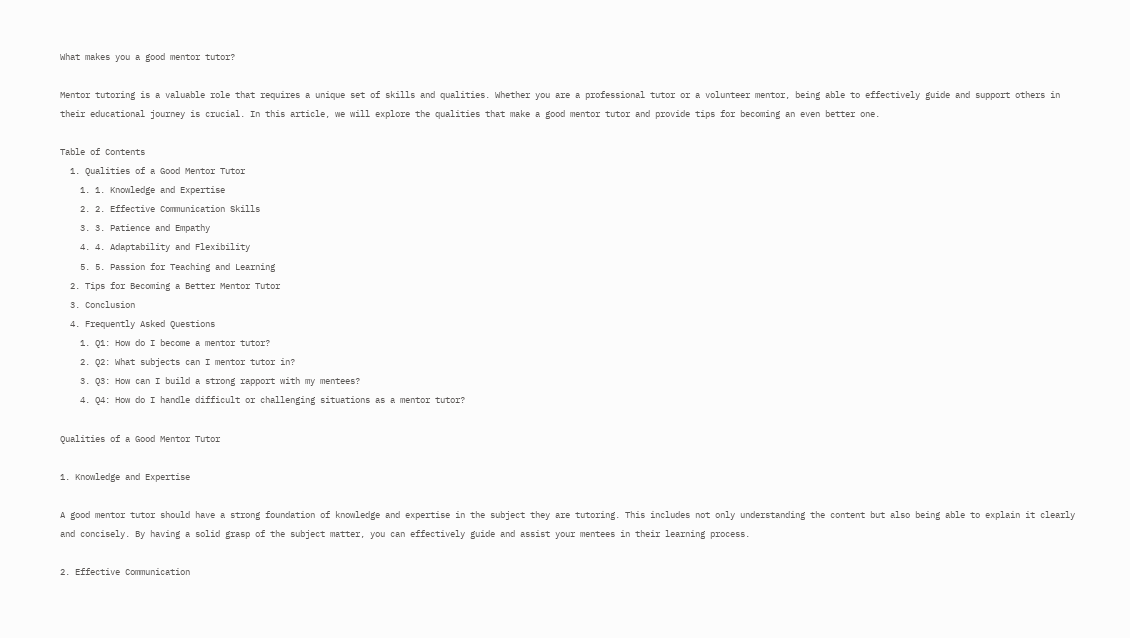What makes you a good mentor tutor?

Mentor tutoring is a valuable role that requires a unique set of skills and qualities. Whether you are a professional tutor or a volunteer mentor, being able to effectively guide and support others in their educational journey is crucial. In this article, we will explore the qualities that make a good mentor tutor and provide tips for becoming an even better one.

Table of Contents
  1. Qualities of a Good Mentor Tutor
    1. 1. Knowledge and Expertise
    2. 2. Effective Communication Skills
    3. 3. Patience and Empathy
    4. 4. Adaptability and Flexibility
    5. 5. Passion for Teaching and Learning
  2. Tips for Becoming a Better Mentor Tutor
  3. Conclusion
  4. Frequently Asked Questions
    1. Q1: How do I become a mentor tutor?
    2. Q2: What subjects can I mentor tutor in?
    3. Q3: How can I build a strong rapport with my mentees?
    4. Q4: How do I handle difficult or challenging situations as a mentor tutor?

Qualities of a Good Mentor Tutor

1. Knowledge and Expertise

A good mentor tutor should have a strong foundation of knowledge and expertise in the subject they are tutoring. This includes not only understanding the content but also being able to explain it clearly and concisely. By having a solid grasp of the subject matter, you can effectively guide and assist your mentees in their learning process.

2. Effective Communication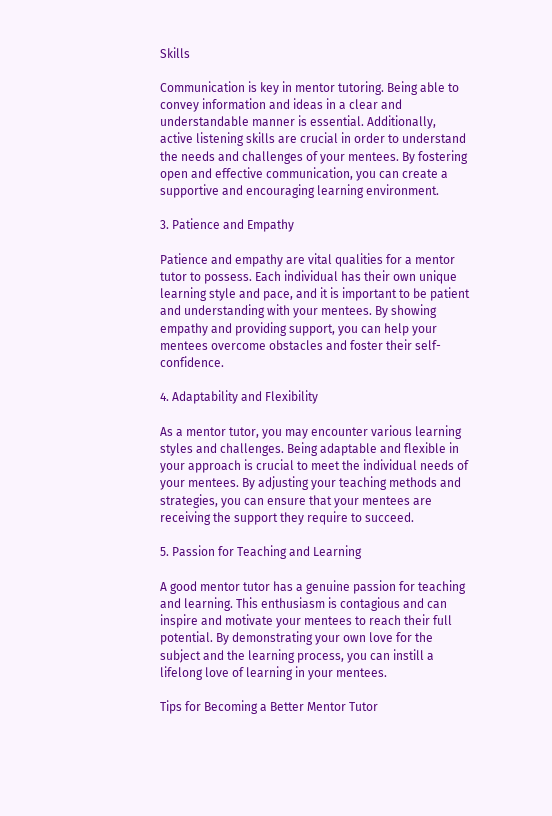Skills

Communication is key in mentor tutoring. Being able to convey information and ideas in a clear and understandable manner is essential. Additionally, active listening skills are crucial in order to understand the needs and challenges of your mentees. By fostering open and effective communication, you can create a supportive and encouraging learning environment.

3. Patience and Empathy

Patience and empathy are vital qualities for a mentor tutor to possess. Each individual has their own unique learning style and pace, and it is important to be patient and understanding with your mentees. By showing empathy and providing support, you can help your mentees overcome obstacles and foster their self-confidence.

4. Adaptability and Flexibility

As a mentor tutor, you may encounter various learning styles and challenges. Being adaptable and flexible in your approach is crucial to meet the individual needs of your mentees. By adjusting your teaching methods and strategies, you can ensure that your mentees are receiving the support they require to succeed.

5. Passion for Teaching and Learning

A good mentor tutor has a genuine passion for teaching and learning. This enthusiasm is contagious and can inspire and motivate your mentees to reach their full potential. By demonstrating your own love for the subject and the learning process, you can instill a lifelong love of learning in your mentees.

Tips for Becoming a Better Mentor Tutor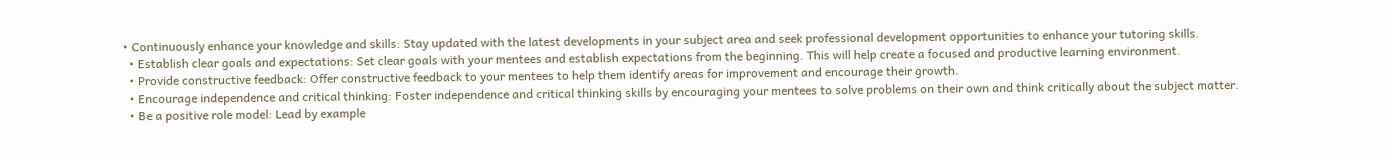• Continuously enhance your knowledge and skills: Stay updated with the latest developments in your subject area and seek professional development opportunities to enhance your tutoring skills.
  • Establish clear goals and expectations: Set clear goals with your mentees and establish expectations from the beginning. This will help create a focused and productive learning environment.
  • Provide constructive feedback: Offer constructive feedback to your mentees to help them identify areas for improvement and encourage their growth.
  • Encourage independence and critical thinking: Foster independence and critical thinking skills by encouraging your mentees to solve problems on their own and think critically about the subject matter.
  • Be a positive role model: Lead by example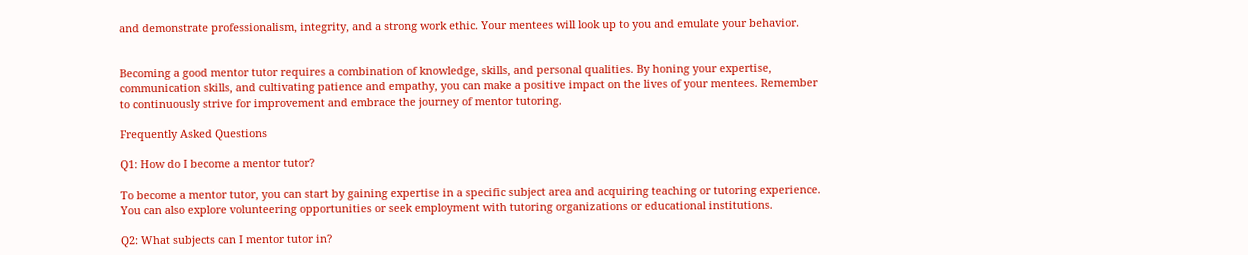and demonstrate professionalism, integrity, and a strong work ethic. Your mentees will look up to you and emulate your behavior.


Becoming a good mentor tutor requires a combination of knowledge, skills, and personal qualities. By honing your expertise, communication skills, and cultivating patience and empathy, you can make a positive impact on the lives of your mentees. Remember to continuously strive for improvement and embrace the journey of mentor tutoring.

Frequently Asked Questions

Q1: How do I become a mentor tutor?

To become a mentor tutor, you can start by gaining expertise in a specific subject area and acquiring teaching or tutoring experience. You can also explore volunteering opportunities or seek employment with tutoring organizations or educational institutions.

Q2: What subjects can I mentor tutor in?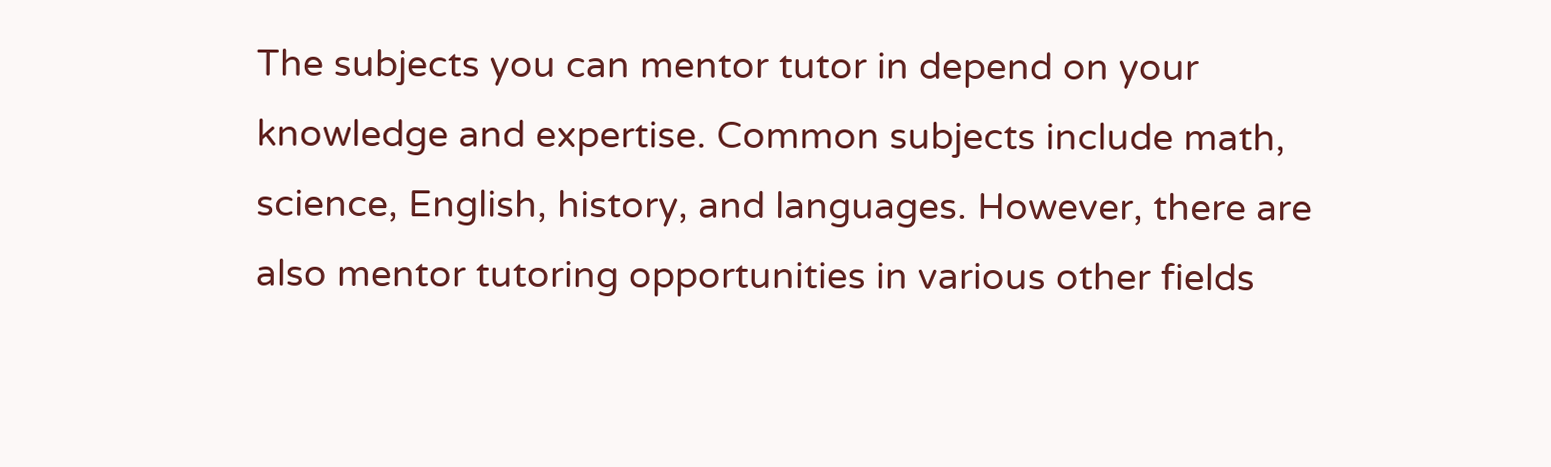The subjects you can mentor tutor in depend on your knowledge and expertise. Common subjects include math, science, English, history, and languages. However, there are also mentor tutoring opportunities in various other fields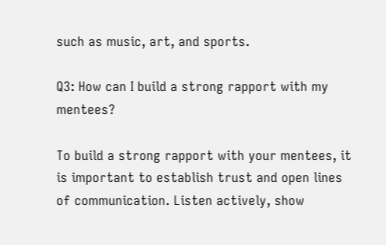such as music, art, and sports.

Q3: How can I build a strong rapport with my mentees?

To build a strong rapport with your mentees, it is important to establish trust and open lines of communication. Listen actively, show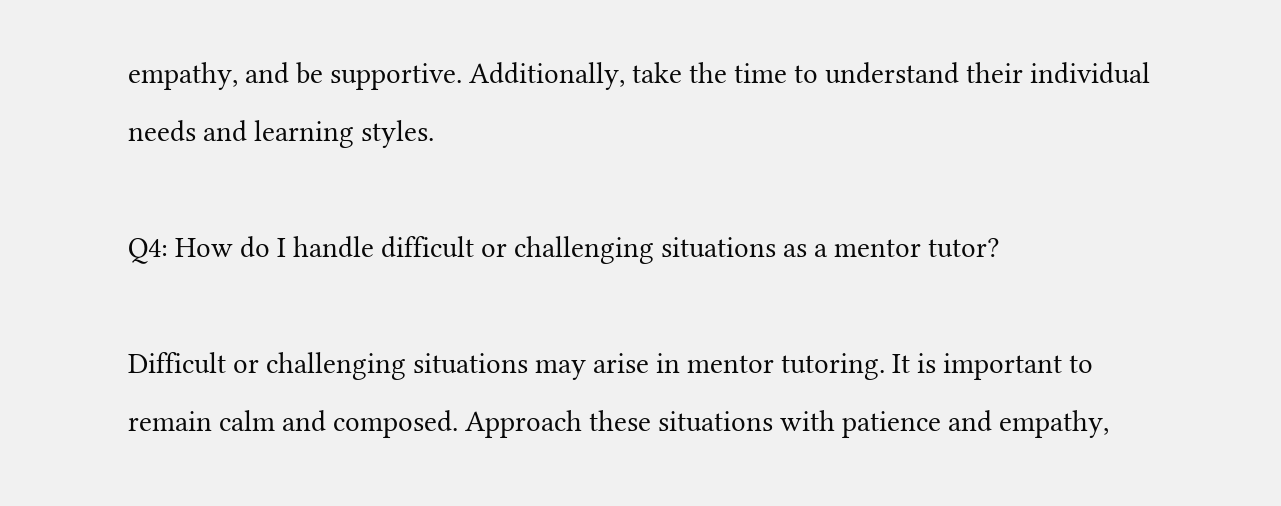empathy, and be supportive. Additionally, take the time to understand their individual needs and learning styles.

Q4: How do I handle difficult or challenging situations as a mentor tutor?

Difficult or challenging situations may arise in mentor tutoring. It is important to remain calm and composed. Approach these situations with patience and empathy,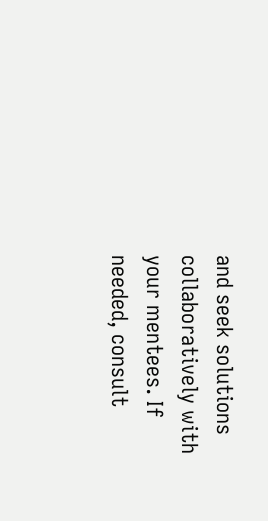and seek solutions collaboratively with your mentees. If needed, consult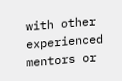with other experienced mentors or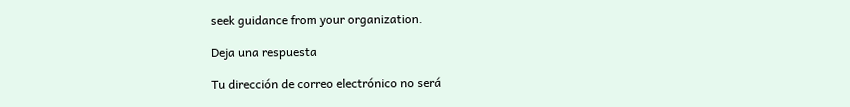seek guidance from your organization.

Deja una respuesta

Tu dirección de correo electrónico no será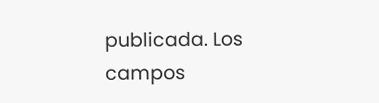publicada. Los campos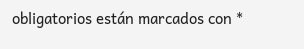obligatorios están marcados con *